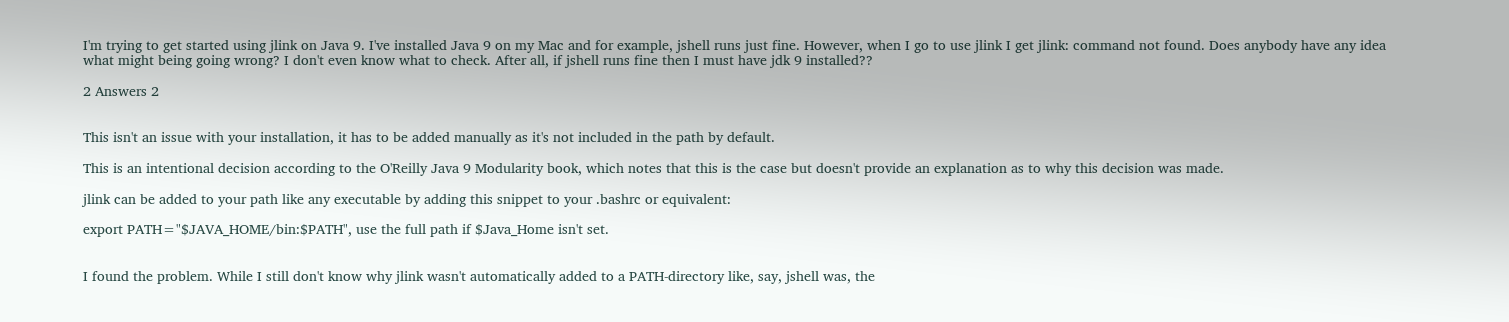I'm trying to get started using jlink on Java 9. I've installed Java 9 on my Mac and for example, jshell runs just fine. However, when I go to use jlink I get jlink: command not found. Does anybody have any idea what might being going wrong? I don't even know what to check. After all, if jshell runs fine then I must have jdk 9 installed??

2 Answers 2


This isn't an issue with your installation, it has to be added manually as it's not included in the path by default.

This is an intentional decision according to the O'Reilly Java 9 Modularity book, which notes that this is the case but doesn't provide an explanation as to why this decision was made.

jlink can be added to your path like any executable by adding this snippet to your .bashrc or equivalent:

export PATH="$JAVA_HOME/bin:$PATH", use the full path if $Java_Home isn't set.


I found the problem. While I still don't know why jlink wasn't automatically added to a PATH-directory like, say, jshell was, the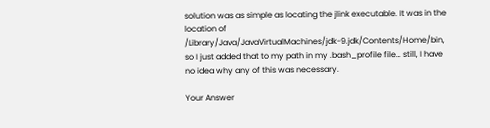solution was as simple as locating the jlink executable. It was in the location of /Library/Java/JavaVirtualMachines/jdk-9.jdk/Contents/Home/bin, so I just added that to my path in my .bash_profile file… still, I have no idea why any of this was necessary.

Your Answer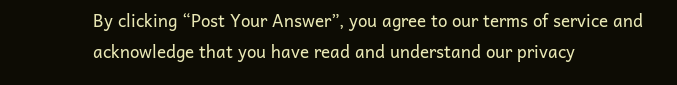By clicking “Post Your Answer”, you agree to our terms of service and acknowledge that you have read and understand our privacy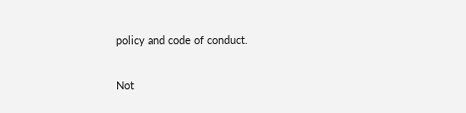policy and code of conduct.

Not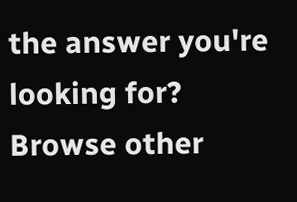the answer you're looking for? Browse other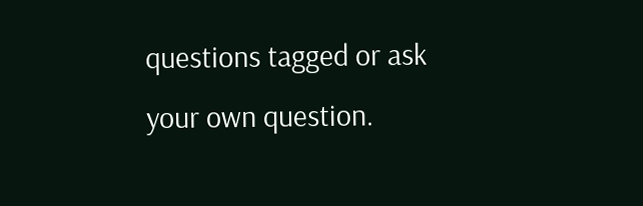questions tagged or ask your own question.